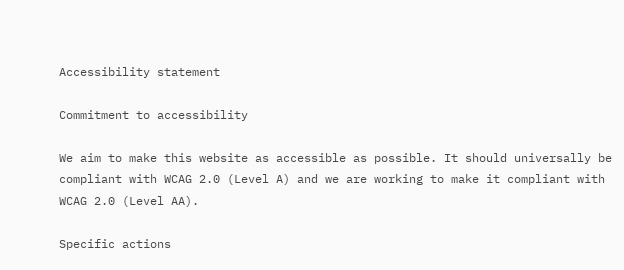Accessibility statement

Commitment to accessibility

We aim to make this website as accessible as possible. It should universally be compliant with WCAG 2.0 (Level A) and we are working to make it compliant with WCAG 2.0 (Level AA).

Specific actions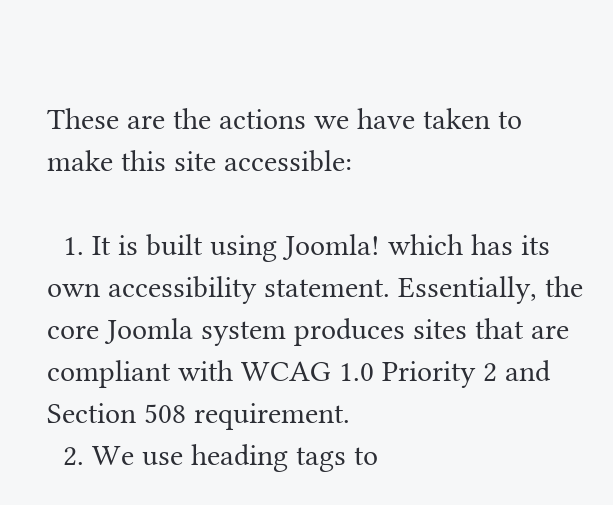These are the actions we have taken to make this site accessible:

  1. It is built using Joomla! which has its own accessibility statement. Essentially, the core Joomla system produces sites that are compliant with WCAG 1.0 Priority 2 and Section 508 requirement.
  2. We use heading tags to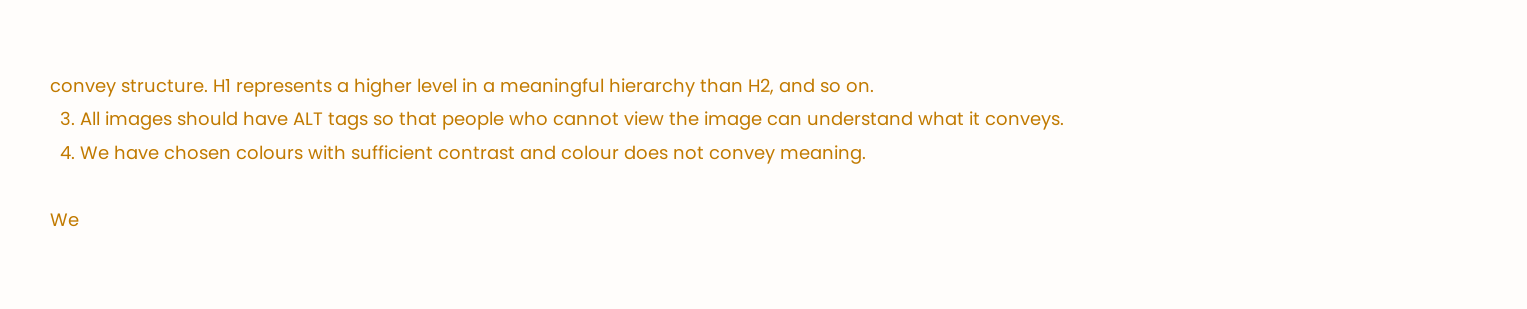convey structure. H1 represents a higher level in a meaningful hierarchy than H2, and so on.
  3. All images should have ALT tags so that people who cannot view the image can understand what it conveys.
  4. We have chosen colours with sufficient contrast and colour does not convey meaning.

We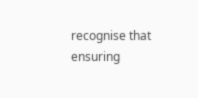recognise that ensuring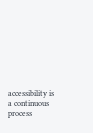accessibility is a continuous process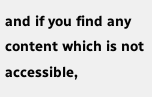and if you find any content which is not accessible,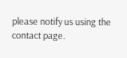please notify us using the contact page.